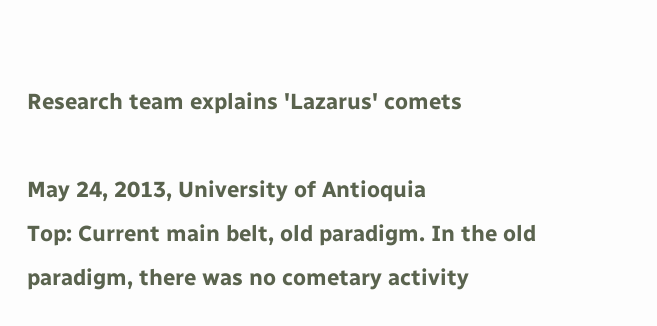Research team explains 'Lazarus' comets

May 24, 2013, University of Antioquia
Top: Current main belt, old paradigm. In the old paradigm, there was no cometary activity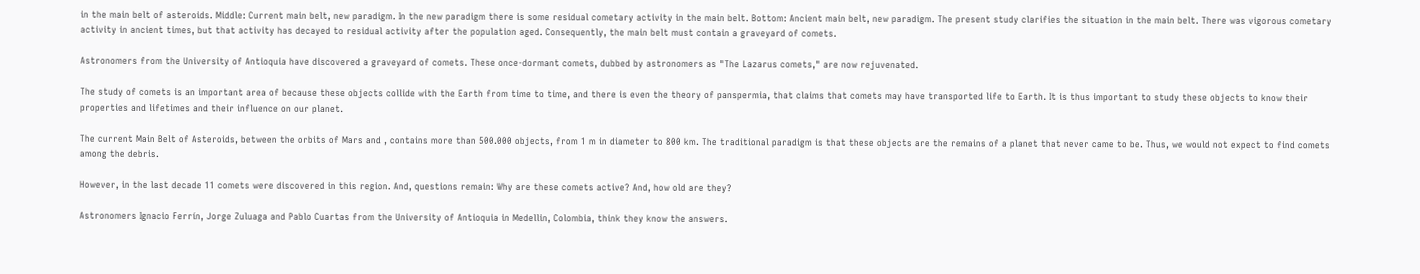in the main belt of asteroids. Middle: Current main belt, new paradigm. In the new paradigm there is some residual cometary activity in the main belt. Bottom: Ancient main belt, new paradigm. The present study clarifies the situation in the main belt. There was vigorous cometary activity in ancient times, but that activity has decayed to residual activity after the population aged. Consequently, the main belt must contain a graveyard of comets.

Astronomers from the University of Antioquia have discovered a graveyard of comets. These once-dormant comets, dubbed by astronomers as "The Lazarus comets," are now rejuvenated.

The study of comets is an important area of because these objects collide with the Earth from time to time, and there is even the theory of panspermia, that claims that comets may have transported life to Earth. It is thus important to study these objects to know their properties and lifetimes and their influence on our planet.

The current Main Belt of Asteroids, between the orbits of Mars and , contains more than 500.000 objects, from 1 m in diameter to 800 km. The traditional paradigm is that these objects are the remains of a planet that never came to be. Thus, we would not expect to find comets among the debris.

However, in the last decade 11 comets were discovered in this region. And, questions remain: Why are these comets active? And, how old are they?

Astronomers Ignacio Ferrín, Jorge Zuluaga and Pablo Cuartas from the University of Antioquia in Medellin, Colombia, think they know the answers.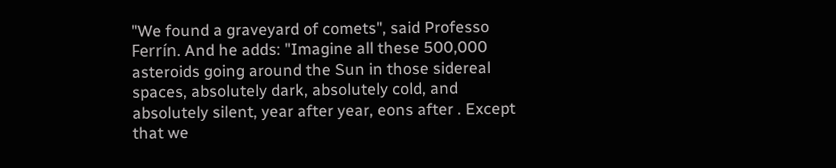"We found a graveyard of comets", said Professo Ferrín. And he adds: "Imagine all these 500,000 asteroids going around the Sun in those sidereal spaces, absolutely dark, absolutely cold, and absolutely silent, year after year, eons after . Except that we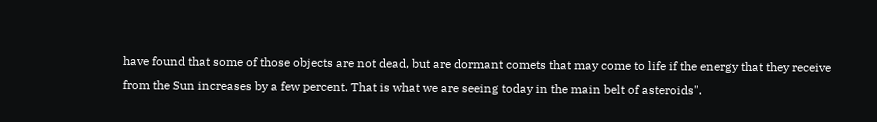have found that some of those objects are not dead, but are dormant comets that may come to life if the energy that they receive from the Sun increases by a few percent. That is what we are seeing today in the main belt of asteroids".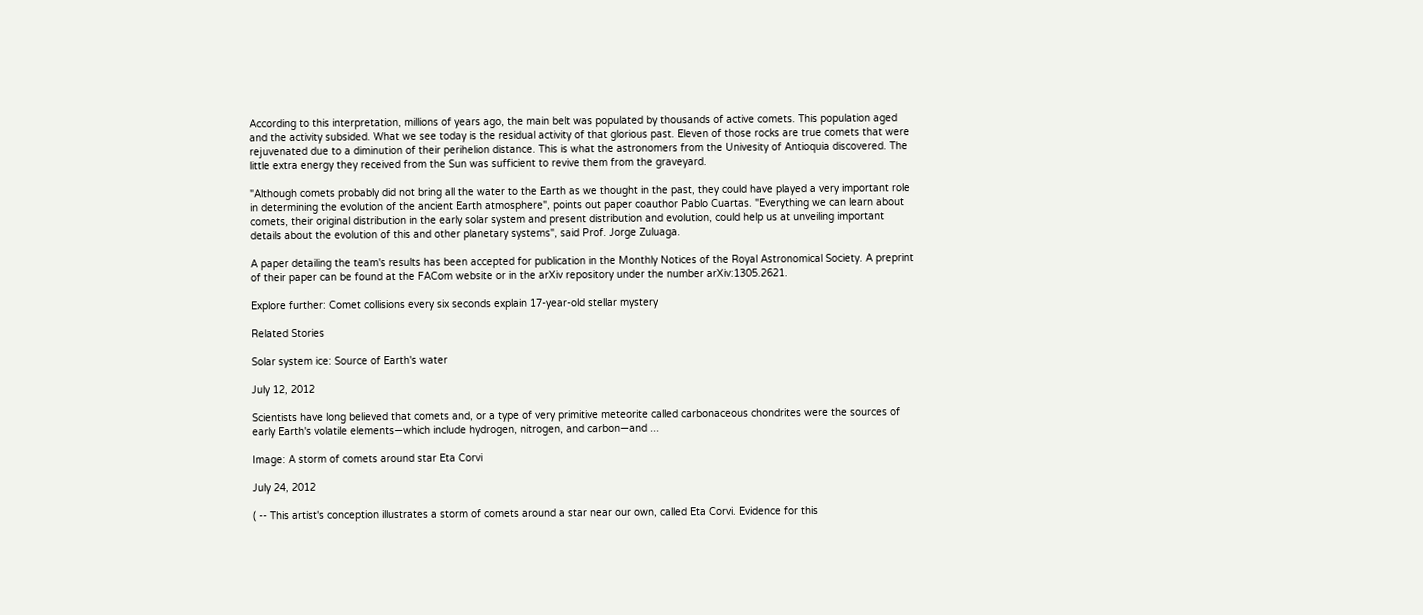According to this interpretation, millions of years ago, the main belt was populated by thousands of active comets. This population aged and the activity subsided. What we see today is the residual activity of that glorious past. Eleven of those rocks are true comets that were rejuvenated due to a diminution of their perihelion distance. This is what the astronomers from the Univesity of Antioquia discovered. The little extra energy they received from the Sun was sufficient to revive them from the graveyard.

"Although comets probably did not bring all the water to the Earth as we thought in the past, they could have played a very important role in determining the evolution of the ancient Earth atmosphere", points out paper coauthor Pablo Cuartas. "Everything we can learn about comets, their original distribution in the early solar system and present distribution and evolution, could help us at unveiling important details about the evolution of this and other planetary systems", said Prof. Jorge Zuluaga.

A paper detailing the team's results has been accepted for publication in the Monthly Notices of the Royal Astronomical Society. A preprint of their paper can be found at the FACom website or in the arXiv repository under the number arXiv:1305.2621.

Explore further: Comet collisions every six seconds explain 17-year-old stellar mystery

Related Stories

Solar system ice: Source of Earth's water

July 12, 2012

Scientists have long believed that comets and, or a type of very primitive meteorite called carbonaceous chondrites were the sources of early Earth's volatile elements—which include hydrogen, nitrogen, and carbon—and ...

Image: A storm of comets around star Eta Corvi

July 24, 2012

( -- This artist's conception illustrates a storm of comets around a star near our own, called Eta Corvi. Evidence for this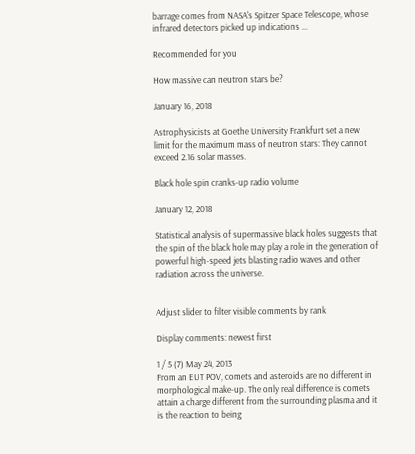barrage comes from NASA's Spitzer Space Telescope, whose infrared detectors picked up indications ...

Recommended for you

How massive can neutron stars be?

January 16, 2018

Astrophysicists at Goethe University Frankfurt set a new limit for the maximum mass of neutron stars: They cannot exceed 2.16 solar masses.

Black hole spin cranks-up radio volume

January 12, 2018

Statistical analysis of supermassive black holes suggests that the spin of the black hole may play a role in the generation of powerful high-speed jets blasting radio waves and other radiation across the universe.


Adjust slider to filter visible comments by rank

Display comments: newest first

1 / 5 (7) May 24, 2013
From an EUT POV, comets and asteroids are no different in morphological make-up. The only real difference is comets attain a charge different from the surrounding plasma and it is the reaction to being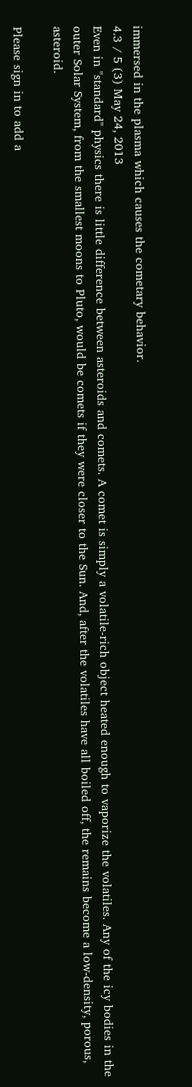immersed in the plasma which causes the cometary behavior.
4.3 / 5 (3) May 24, 2013
Even in "standard" physics there is little difference between asteroids and comets. A comet is simply a volatile-rich object heated enough to vaporize the volatiles. Any of the icy bodies in the outer Solar System, from the smallest moons to Pluto, would be comets if they were closer to the Sun. And, after the volatiles have all boiled off, the remains become a low-density, porous, asteroid.

Please sign in to add a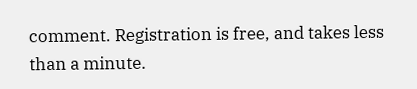comment. Registration is free, and takes less than a minute.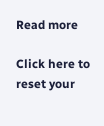Read more

Click here to reset your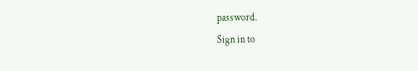password.
Sign in to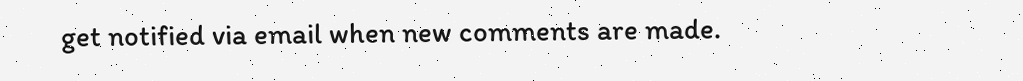get notified via email when new comments are made.